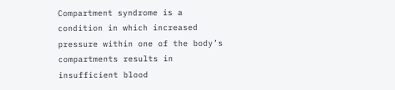Compartment syndrome is a condition in which increased pressure within one of the body’s compartments results in insufficient blood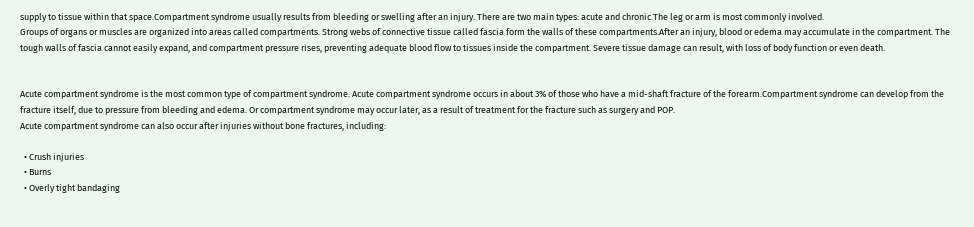supply to tissue within that space.Compartment syndrome usually results from bleeding or swelling after an injury. There are two main types: acute and chronic.The leg or arm is most commonly involved.
Groups of organs or muscles are organized into areas called compartments. Strong webs of connective tissue called fascia form the walls of these compartments.After an injury, blood or edema may accumulate in the compartment. The tough walls of fascia cannot easily expand, and compartment pressure rises, preventing adequate blood flow to tissues inside the compartment. Severe tissue damage can result, with loss of body function or even death.


Acute compartment syndrome is the most common type of compartment syndrome. Acute compartment syndrome occurs in about 3% of those who have a mid-shaft fracture of the forearm.Compartment syndrome can develop from the fracture itself, due to pressure from bleeding and edema. Or compartment syndrome may occur later, as a result of treatment for the fracture such as surgery and POP.
Acute compartment syndrome can also occur after injuries without bone fractures, including:

  • Crush injuries
  • Burns
  • Overly tight bandaging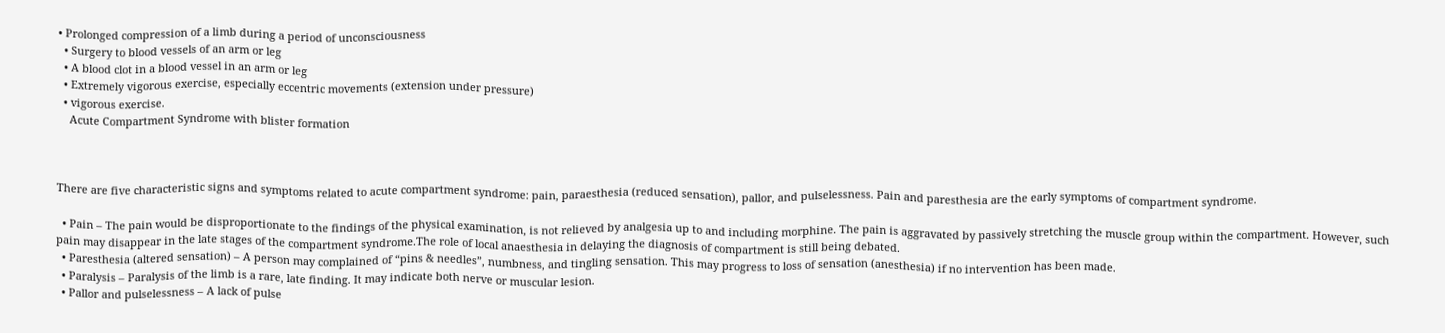• Prolonged compression of a limb during a period of unconsciousness
  • Surgery to blood vessels of an arm or leg
  • A blood clot in a blood vessel in an arm or leg
  • Extremely vigorous exercise, especially eccentric movements (extension under pressure)
  • vigorous exercise.
    Acute Compartment Syndrome with blister formation



There are five characteristic signs and symptoms related to acute compartment syndrome: pain, paraesthesia (reduced sensation), pallor, and pulselessness. Pain and paresthesia are the early symptoms of compartment syndrome.

  • Pain – The pain would be disproportionate to the findings of the physical examination, is not relieved by analgesia up to and including morphine. The pain is aggravated by passively stretching the muscle group within the compartment. However, such pain may disappear in the late stages of the compartment syndrome.The role of local anaesthesia in delaying the diagnosis of compartment is still being debated.
  • Paresthesia (altered sensation) – A person may complained of “pins & needles”, numbness, and tingling sensation. This may progress to loss of sensation (anesthesia) if no intervention has been made.
  • Paralysis – Paralysis of the limb is a rare, late finding. It may indicate both nerve or muscular lesion.
  • Pallor and pulselessness – A lack of pulse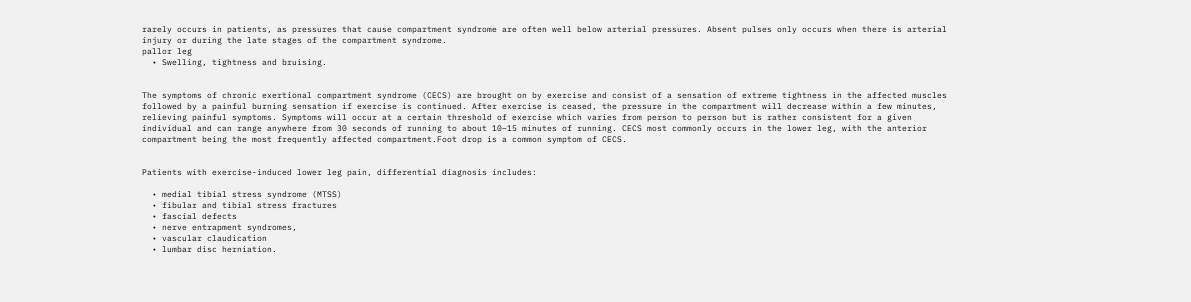rarely occurs in patients, as pressures that cause compartment syndrome are often well below arterial pressures. Absent pulses only occurs when there is arterial injury or during the late stages of the compartment syndrome.
pallor leg
  • Swelling, tightness and bruising.


The symptoms of chronic exertional compartment syndrome (CECS) are brought on by exercise and consist of a sensation of extreme tightness in the affected muscles followed by a painful burning sensation if exercise is continued. After exercise is ceased, the pressure in the compartment will decrease within a few minutes, relieving painful symptoms. Symptoms will occur at a certain threshold of exercise which varies from person to person but is rather consistent for a given individual and can range anywhere from 30 seconds of running to about 10–15 minutes of running. CECS most commonly occurs in the lower leg, with the anterior compartment being the most frequently affected compartment.Foot drop is a common symptom of CECS.


Patients with exercise-induced lower leg pain, differential diagnosis includes:

  • medial tibial stress syndrome (MTSS)
  • fibular and tibial stress fractures
  • fascial defects
  • nerve entrapment syndromes,
  • vascular claudication
  • lumbar disc herniation.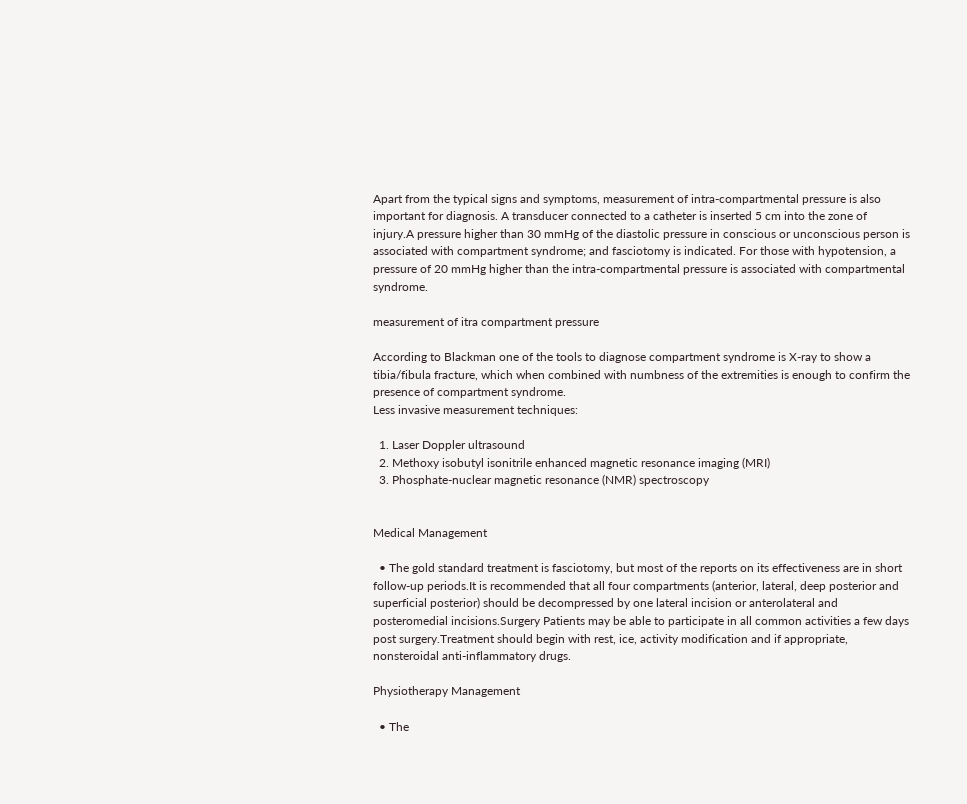Apart from the typical signs and symptoms, measurement of intra-compartmental pressure is also important for diagnosis. A transducer connected to a catheter is inserted 5 cm into the zone of injury.A pressure higher than 30 mmHg of the diastolic pressure in conscious or unconscious person is associated with compartment syndrome; and fasciotomy is indicated. For those with hypotension, a pressure of 20 mmHg higher than the intra-compartmental pressure is associated with compartmental syndrome.

measurement of itra compartment pressure

According to Blackman one of the tools to diagnose compartment syndrome is X-ray to show a tibia/fibula fracture, which when combined with numbness of the extremities is enough to confirm the presence of compartment syndrome.
Less invasive measurement techniques:

  1. Laser Doppler ultrasound
  2. Methoxy isobutyl isonitrile enhanced magnetic resonance imaging (MRI)
  3. Phosphate-nuclear magnetic resonance (NMR) spectroscopy


Medical Management

  • The gold standard treatment is fasciotomy, but most of the reports on its effectiveness are in short follow-up periods.It is recommended that all four compartments (anterior, lateral, deep posterior and superficial posterior) should be decompressed by one lateral incision or anterolateral and posteromedial incisions.Surgery Patients may be able to participate in all common activities a few days post surgery.Treatment should begin with rest, ice, activity modification and if appropriate, nonsteroidal anti-inflammatory drugs.

Physiotherapy Management

  • The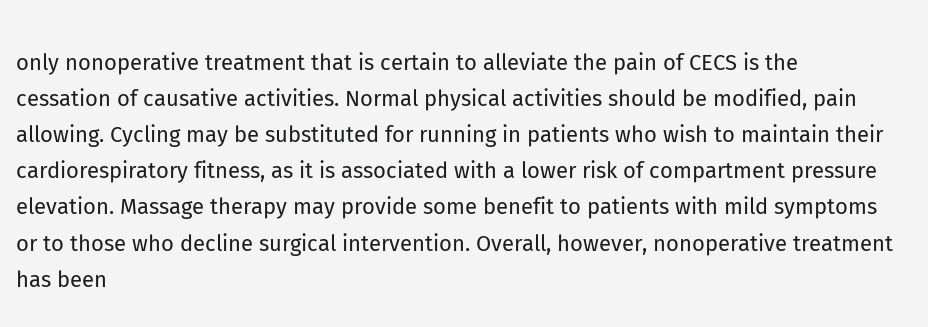only nonoperative treatment that is certain to alleviate the pain of CECS is the cessation of causative activities. Normal physical activities should be modified, pain allowing. Cycling may be substituted for running in patients who wish to maintain their cardiorespiratory fitness, as it is associated with a lower risk of compartment pressure elevation. Massage therapy may provide some benefit to patients with mild symptoms or to those who decline surgical intervention. Overall, however, nonoperative treatment has been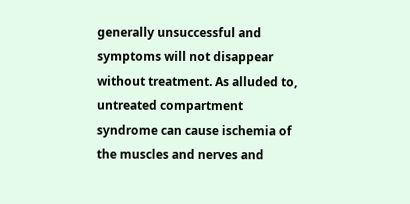generally unsuccessful and symptoms will not disappear without treatment. As alluded to, untreated compartment syndrome can cause ischemia of the muscles and nerves and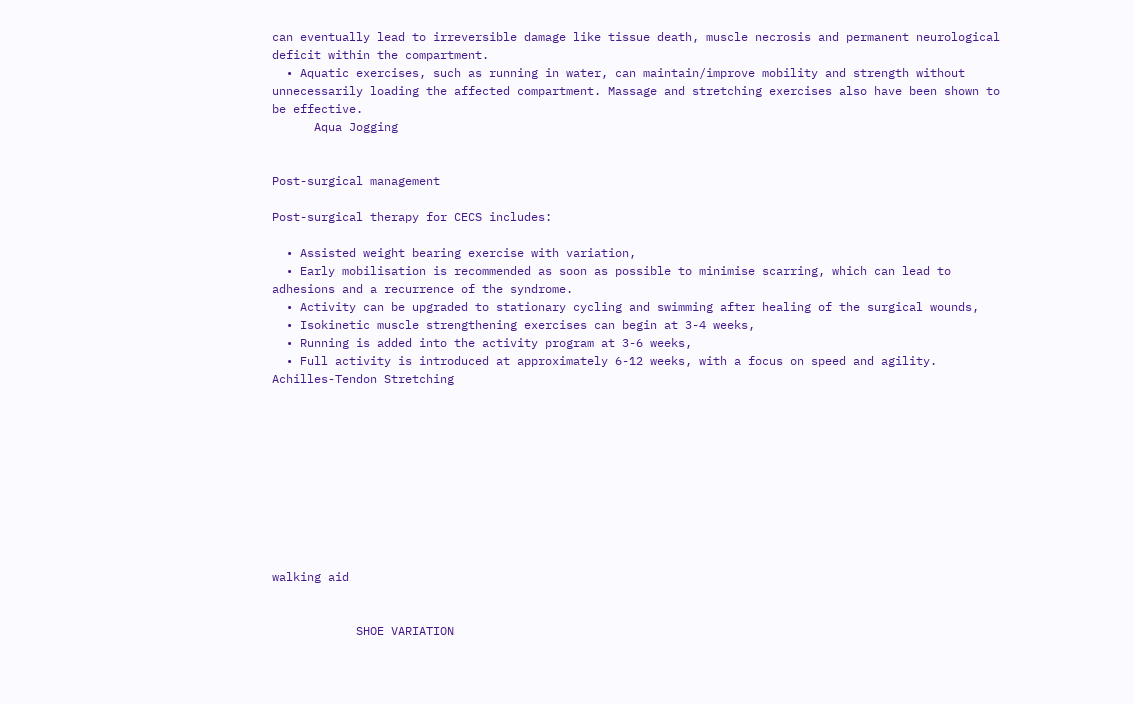can eventually lead to irreversible damage like tissue death, muscle necrosis and permanent neurological deficit within the compartment.
  • Aquatic exercises, such as running in water, can maintain/improve mobility and strength without unnecessarily loading the affected compartment. Massage and stretching exercises also have been shown to be effective.
      Aqua Jogging


Post-surgical management

Post-surgical therapy for CECS includes:

  • Assisted weight bearing exercise with variation,
  • Early mobilisation is recommended as soon as possible to minimise scarring, which can lead to adhesions and a recurrence of the syndrome.
  • Activity can be upgraded to stationary cycling and swimming after healing of the surgical wounds,
  • Isokinetic muscle strengthening exercises can begin at 3-4 weeks,
  • Running is added into the activity program at 3-6 weeks,
  • Full activity is introduced at approximately 6-12 weeks, with a focus on speed and agility.
Achilles-Tendon Stretching










walking aid


            SHOE VARIATION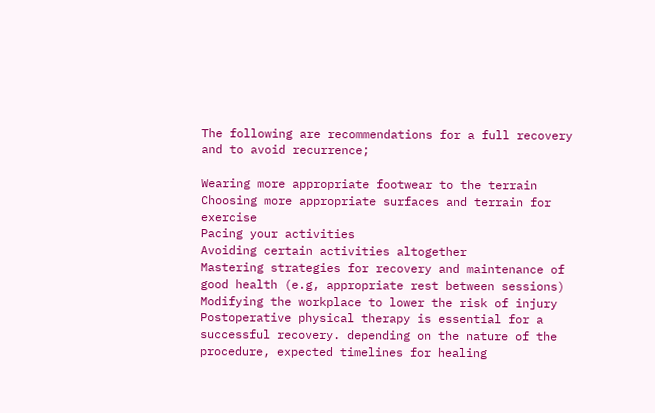The following are recommendations for a full recovery and to avoid recurrence;

Wearing more appropriate footwear to the terrain
Choosing more appropriate surfaces and terrain for exercise
Pacing your activities
Avoiding certain activities altogether
Mastering strategies for recovery and maintenance of good health (e.g, appropriate rest between sessions)
Modifying the workplace to lower the risk of injury
Postoperative physical therapy is essential for a successful recovery. depending on the nature of the procedure, expected timelines for healing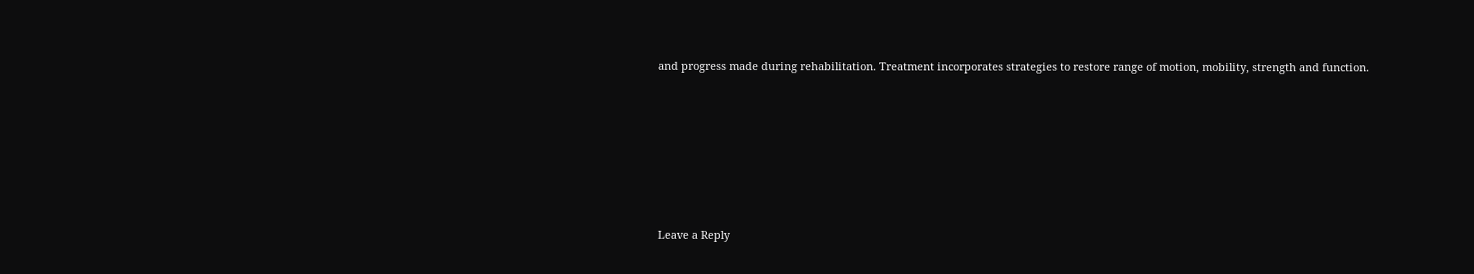and progress made during rehabilitation. Treatment incorporates strategies to restore range of motion, mobility, strength and function.











Leave a Reply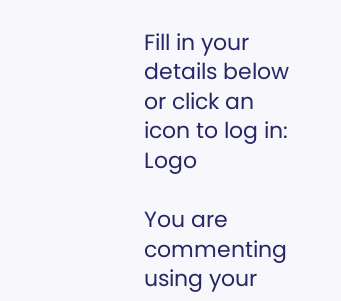Fill in your details below or click an icon to log in: Logo

You are commenting using your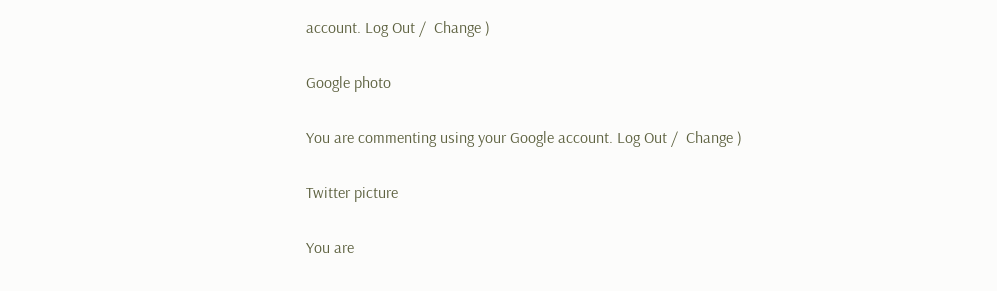account. Log Out /  Change )

Google photo

You are commenting using your Google account. Log Out /  Change )

Twitter picture

You are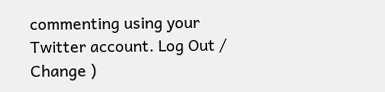commenting using your Twitter account. Log Out /  Change )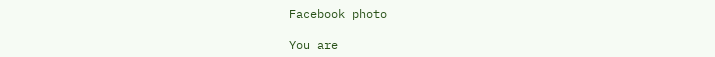Facebook photo

You are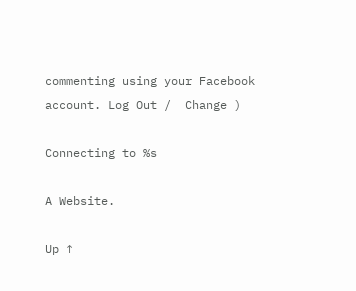commenting using your Facebook account. Log Out /  Change )

Connecting to %s

A Website.

Up ↑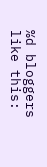%d bloggers like this: